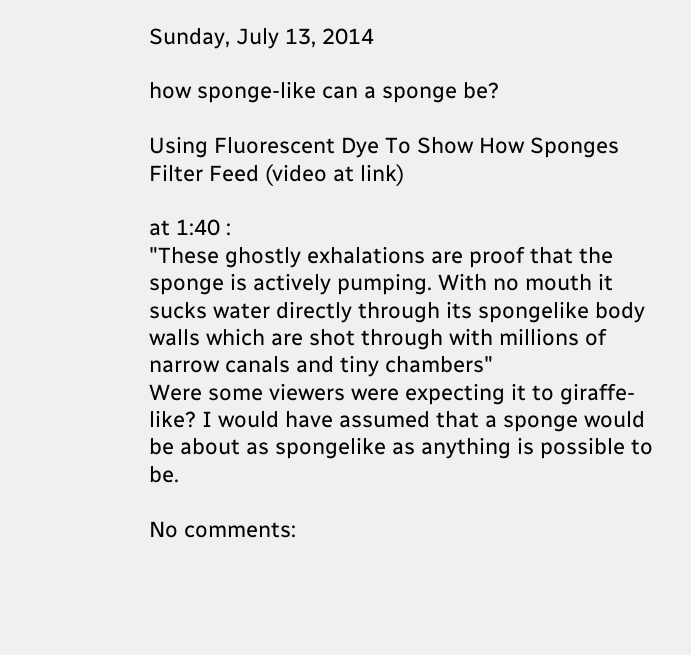Sunday, July 13, 2014

how sponge-like can a sponge be?

Using Fluorescent Dye To Show How Sponges Filter Feed (video at link)

at 1:40 :
"These ghostly exhalations are proof that the sponge is actively pumping. With no mouth it sucks water directly through its spongelike body walls which are shot through with millions of narrow canals and tiny chambers"
Were some viewers were expecting it to giraffe-like? I would have assumed that a sponge would be about as spongelike as anything is possible to be.

No comments: